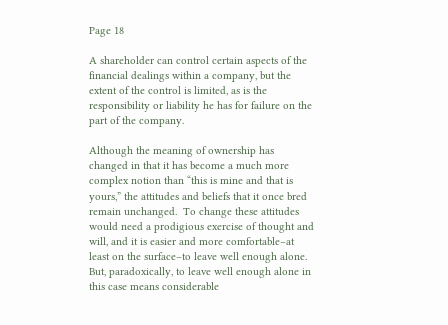Page 18

A shareholder can control certain aspects of the financial dealings within a company, but the extent of the control is limited, as is the responsibility or liability he has for failure on the part of the company.

Although the meaning of ownership has changed in that it has become a much more complex notion than “this is mine and that is yours,” the attitudes and beliefs that it once bred remain unchanged.  To change these attitudes would need a prodigious exercise of thought and will, and it is easier and more comfortable–at least on the surface–to leave well enough alone.  But, paradoxically, to leave well enough alone in this case means considerable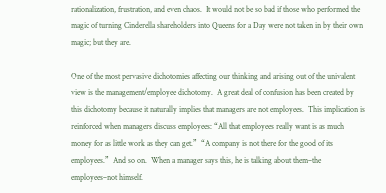rationalization, frustration, and even chaos.  It would not be so bad if those who performed the magic of turning Cinderella shareholders into Queens for a Day were not taken in by their own magic; but they are.

One of the most pervasive dichotomies affecting our thinking and arising out of the univalent view is the management/employee dichotomy.  A great deal of confusion has been created by this dichotomy because it naturally implies that managers are not employees.  This implication is reinforced when managers discuss employees: “All that employees really want is as much money for as little work as they can get.”  “A company is not there for the good of its employees.”  And so on.  When a manager says this, he is talking about them–the employees–not himself.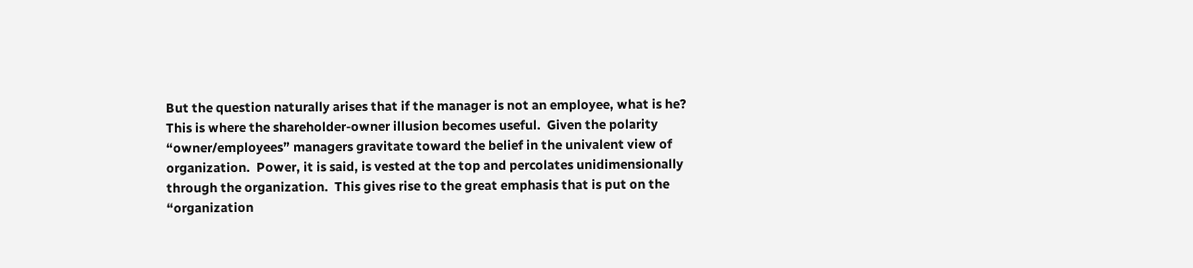But the question naturally arises that if the manager is not an employee, what is he?  This is where the shareholder-owner illusion becomes useful.  Given the polarity “owner/employees” managers gravitate toward the belief in the univalent view of organization.  Power, it is said, is vested at the top and percolates unidimensionally through the organization.  This gives rise to the great emphasis that is put on the “organization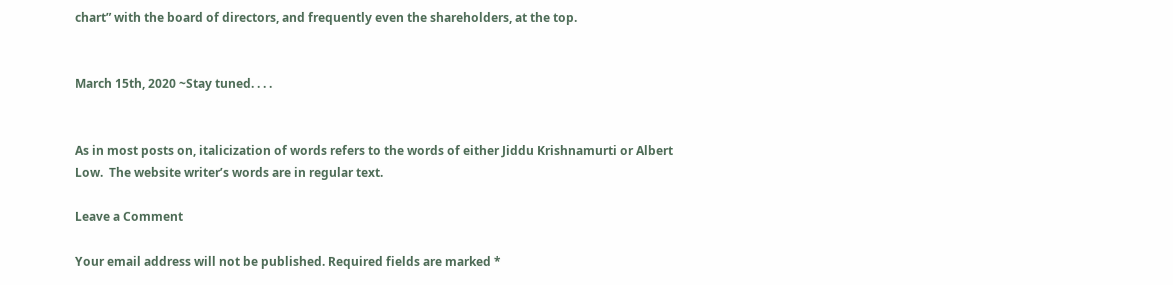chart” with the board of directors, and frequently even the shareholders, at the top.


March 15th, 2020 ~Stay tuned. . . .


As in most posts on, italicization of words refers to the words of either Jiddu Krishnamurti or Albert Low.  The website writer’s words are in regular text.

Leave a Comment

Your email address will not be published. Required fields are marked *